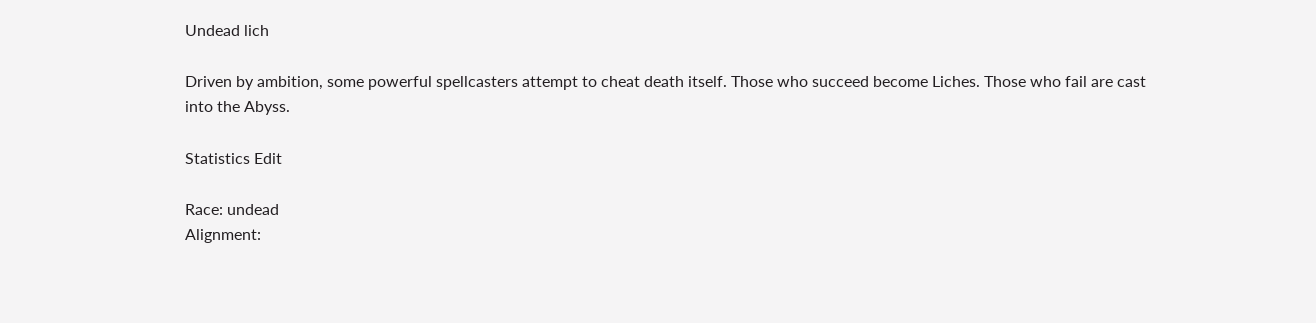Undead lich

Driven by ambition, some powerful spellcasters attempt to cheat death itself. Those who succeed become Liches. Those who fail are cast into the Abyss.

Statistics Edit

Race: undead
Alignment: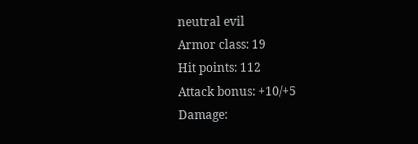neutral evil
Armor class: 19
Hit points: 112
Attack bonus: +10/+5
Damage: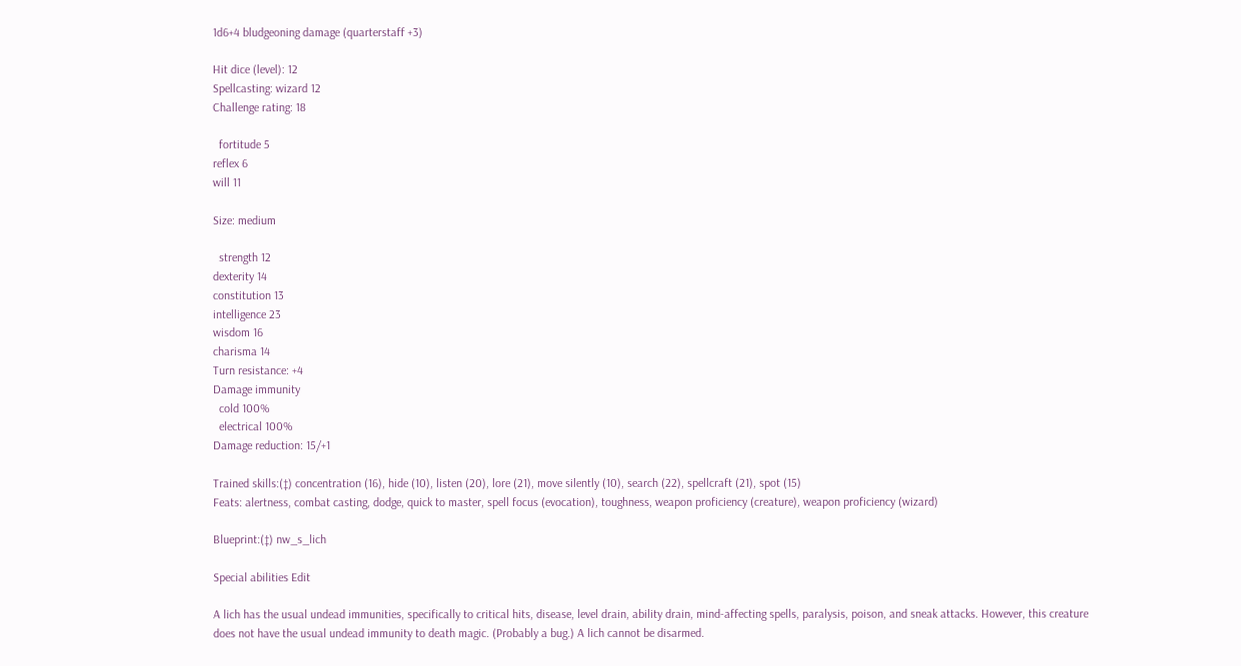1d6+4 bludgeoning damage (quarterstaff +3)

Hit dice (level): 12
Spellcasting: wizard 12
Challenge rating: 18

  fortitude 5
reflex 6
will 11

Size: medium

  strength 12
dexterity 14
constitution 13
intelligence 23
wisdom 16
charisma 14
Turn resistance: +4
Damage immunity
  cold 100%
  electrical 100%
Damage reduction: 15/+1

Trained skills:(‡) concentration (16), hide (10), listen (20), lore (21), move silently (10), search (22), spellcraft (21), spot (15)
Feats: alertness, combat casting, dodge, quick to master, spell focus (evocation), toughness, weapon proficiency (creature), weapon proficiency (wizard)

Blueprint:(‡) nw_s_lich

Special abilities Edit

A lich has the usual undead immunities, specifically to critical hits, disease, level drain, ability drain, mind-affecting spells, paralysis, poison, and sneak attacks. However, this creature does not have the usual undead immunity to death magic. (Probably a bug.) A lich cannot be disarmed.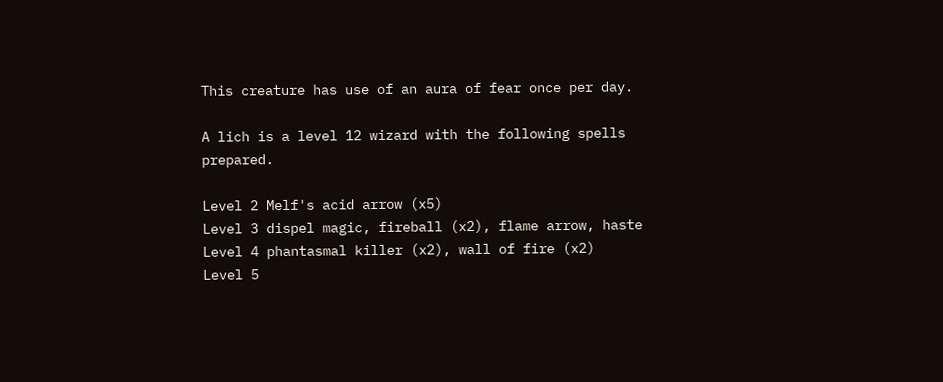This creature has use of an aura of fear once per day.

A lich is a level 12 wizard with the following spells prepared.

Level 2 Melf's acid arrow (x5)
Level 3 dispel magic, fireball (x2), flame arrow, haste
Level 4 phantasmal killer (x2), wall of fire (x2)
Level 5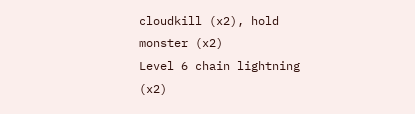cloudkill (x2), hold monster (x2)
Level 6 chain lightning (x2)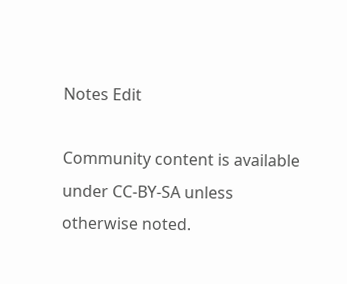Notes Edit

Community content is available under CC-BY-SA unless otherwise noted.